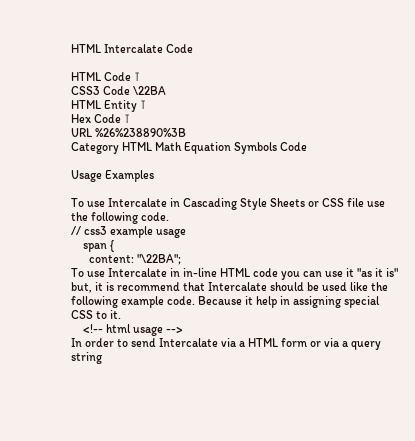HTML Intercalate Code

HTML Code ⊺
CSS3 Code \22BA
HTML Entity ⊺
Hex Code ⊺
URL %26%238890%3B
Category HTML Math Equation Symbols Code

Usage Examples

To use Intercalate in Cascading Style Sheets or CSS file use the following code.
// css3 example usage
    span {
      content: "\22BA";
To use Intercalate in in-line HTML code you can use it "as it is" but, it is recommend that Intercalate should be used like the following example code. Because it help in assigning special CSS to it.
    <!-- html usage -->
In order to send Intercalate via a HTML form or via a query string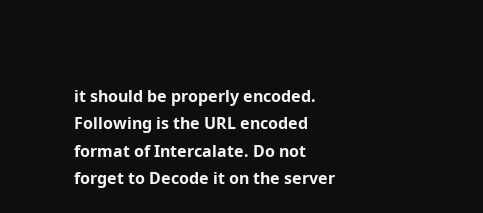it should be properly encoded. Following is the URL encoded format of Intercalate. Do not forget to Decode it on the server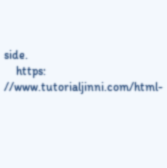side.
    https: //www.tutorialjinni.com/html-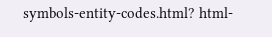symbols-entity-codes.html? html-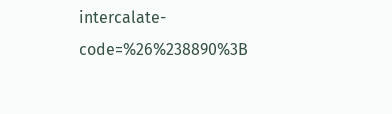intercalate-code=%26%238890%3B